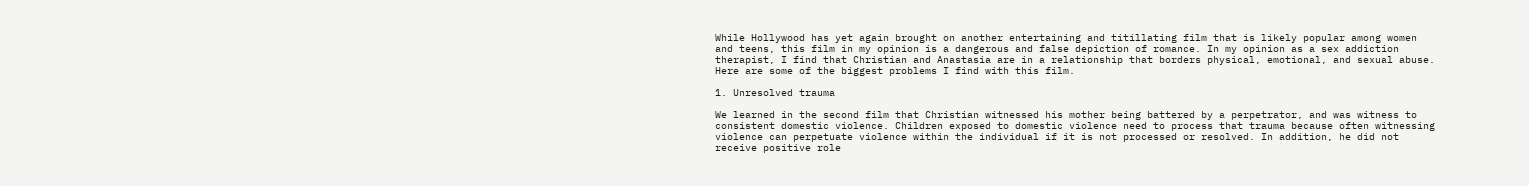While Hollywood has yet again brought on another entertaining and titillating film that is likely popular among women and teens, this film in my opinion is a dangerous and false depiction of romance. In my opinion as a sex addiction therapist, I find that Christian and Anastasia are in a relationship that borders physical, emotional, and sexual abuse. Here are some of the biggest problems I find with this film.

1. Unresolved trauma

We learned in the second film that Christian witnessed his mother being battered by a perpetrator, and was witness to consistent domestic violence. Children exposed to domestic violence need to process that trauma because often witnessing violence can perpetuate violence within the individual if it is not processed or resolved. In addition, he did not receive positive role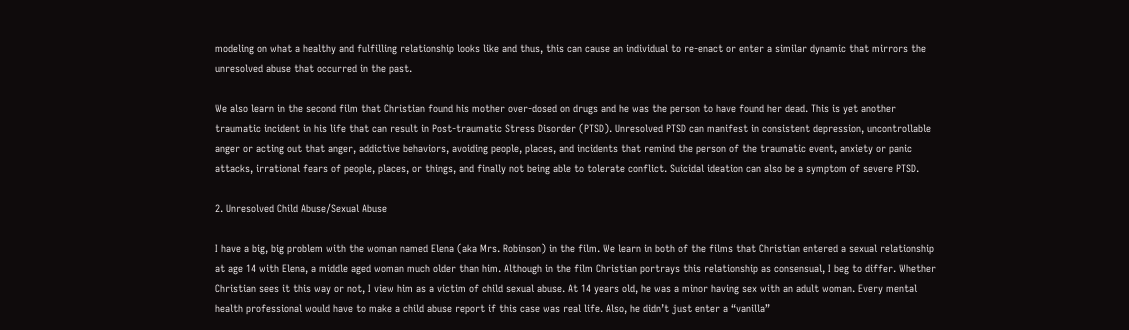modeling on what a healthy and fulfilling relationship looks like and thus, this can cause an individual to re-enact or enter a similar dynamic that mirrors the unresolved abuse that occurred in the past.

We also learn in the second film that Christian found his mother over-dosed on drugs and he was the person to have found her dead. This is yet another traumatic incident in his life that can result in Post-traumatic Stress Disorder (PTSD). Unresolved PTSD can manifest in consistent depression, uncontrollable anger or acting out that anger, addictive behaviors, avoiding people, places, and incidents that remind the person of the traumatic event, anxiety or panic attacks, irrational fears of people, places, or things, and finally not being able to tolerate conflict. Suicidal ideation can also be a symptom of severe PTSD.

2. Unresolved Child Abuse/Sexual Abuse

I have a big, big problem with the woman named Elena (aka Mrs. Robinson) in the film. We learn in both of the films that Christian entered a sexual relationship at age 14 with Elena, a middle aged woman much older than him. Although in the film Christian portrays this relationship as consensual, I beg to differ. Whether Christian sees it this way or not, I view him as a victim of child sexual abuse. At 14 years old, he was a minor having sex with an adult woman. Every mental health professional would have to make a child abuse report if this case was real life. Also, he didn’t just enter a “vanilla”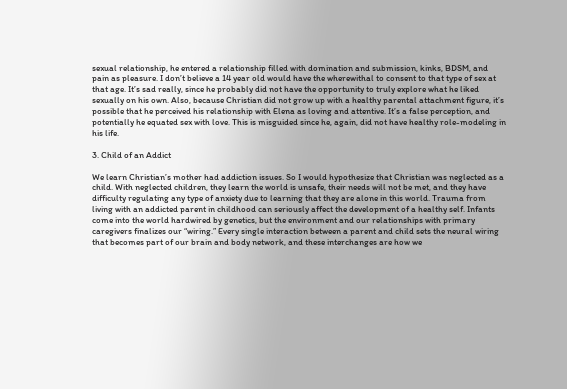sexual relationship, he entered a relationship filled with domination and submission, kinks, BDSM, and pain as pleasure. I don’t believe a 14 year old would have the wherewithal to consent to that type of sex at that age. It’s sad really, since he probably did not have the opportunity to truly explore what he liked sexually on his own. Also, because Christian did not grow up with a healthy parental attachment figure, it’s possible that he perceived his relationship with Elena as loving and attentive. It’s a false perception, and potentially he equated sex with love. This is misguided since he, again, did not have healthy role-modeling in his life.

3. Child of an Addict

We learn Christian’s mother had addiction issues. So I would hypothesize that Christian was neglected as a child. With neglected children, they learn the world is unsafe, their needs will not be met, and they have difficulty regulating any type of anxiety due to learning that they are alone in this world. Trauma from living with an addicted parent in childhood can seriously affect the development of a healthy self. Infants come into the world hardwired by genetics, but the environment and our relationships with primary caregivers finalizes our “wiring.” Every single interaction between a parent and child sets the neural wiring that becomes part of our brain and body network, and these interchanges are how we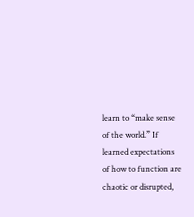learn to “make sense of the world.” If learned expectations of how to function are chaotic or disrupted,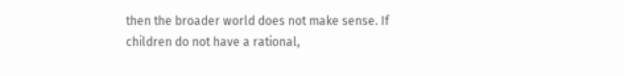then the broader world does not make sense. If children do not have a rational,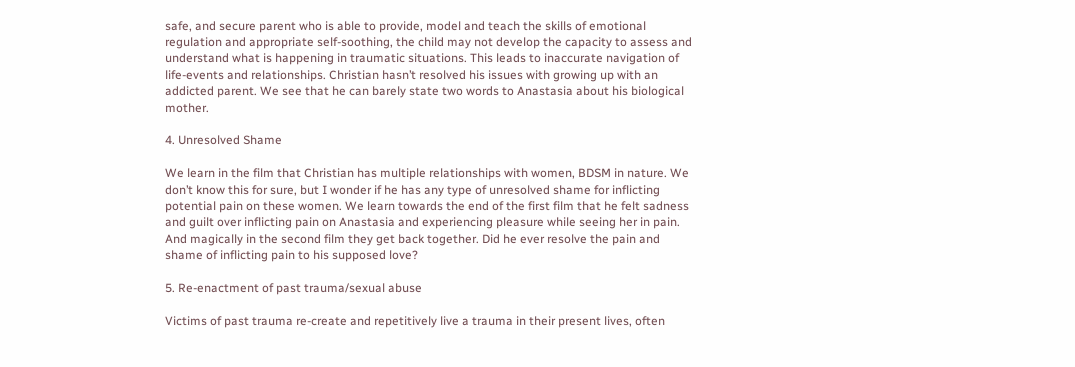safe, and secure parent who is able to provide, model and teach the skills of emotional regulation and appropriate self-soothing, the child may not develop the capacity to assess and understand what is happening in traumatic situations. This leads to inaccurate navigation of life-events and relationships. Christian hasn’t resolved his issues with growing up with an addicted parent. We see that he can barely state two words to Anastasia about his biological mother.

4. Unresolved Shame

We learn in the film that Christian has multiple relationships with women, BDSM in nature. We don’t know this for sure, but I wonder if he has any type of unresolved shame for inflicting potential pain on these women. We learn towards the end of the first film that he felt sadness and guilt over inflicting pain on Anastasia and experiencing pleasure while seeing her in pain. And magically in the second film they get back together. Did he ever resolve the pain and shame of inflicting pain to his supposed love?

5. Re-enactment of past trauma/sexual abuse

Victims of past trauma re-create and repetitively live a trauma in their present lives, often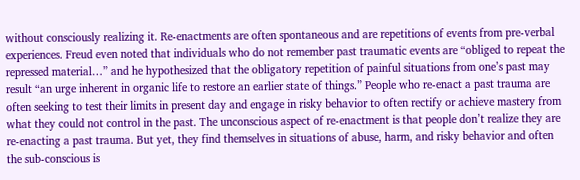without consciously realizing it. Re-enactments are often spontaneous and are repetitions of events from pre-verbal experiences. Freud even noted that individuals who do not remember past traumatic events are “obliged to repeat the repressed material…” and he hypothesized that the obligatory repetition of painful situations from one’s past may result “an urge inherent in organic life to restore an earlier state of things.” People who re-enact a past trauma are often seeking to test their limits in present day and engage in risky behavior to often rectify or achieve mastery from what they could not control in the past. The unconscious aspect of re-enactment is that people don’t realize they are re-enacting a past trauma. But yet, they find themselves in situations of abuse, harm, and risky behavior and often the sub-conscious is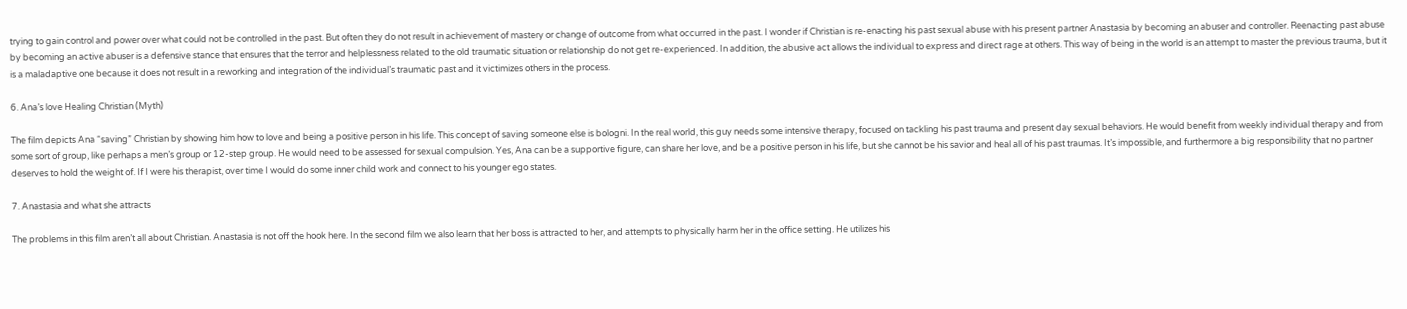trying to gain control and power over what could not be controlled in the past. But often they do not result in achievement of mastery or change of outcome from what occurred in the past. I wonder if Christian is re-enacting his past sexual abuse with his present partner Anastasia by becoming an abuser and controller. Reenacting past abuse by becoming an active abuser is a defensive stance that ensures that the terror and helplessness related to the old traumatic situation or relationship do not get re-experienced. In addition, the abusive act allows the individual to express and direct rage at others. This way of being in the world is an attempt to master the previous trauma, but it is a maladaptive one because it does not result in a reworking and integration of the individual’s traumatic past and it victimizes others in the process.

6. Ana’s love Healing Christian (Myth)

The film depicts Ana “saving” Christian by showing him how to love and being a positive person in his life. This concept of saving someone else is bologni. In the real world, this guy needs some intensive therapy, focused on tackling his past trauma and present day sexual behaviors. He would benefit from weekly individual therapy and from some sort of group, like perhaps a men’s group or 12-step group. He would need to be assessed for sexual compulsion. Yes, Ana can be a supportive figure, can share her love, and be a positive person in his life, but she cannot be his savior and heal all of his past traumas. It’s impossible, and furthermore a big responsibility that no partner deserves to hold the weight of. If I were his therapist, over time I would do some inner child work and connect to his younger ego states.

7. Anastasia and what she attracts

The problems in this film aren’t all about Christian. Anastasia is not off the hook here. In the second film we also learn that her boss is attracted to her, and attempts to physically harm her in the office setting. He utilizes his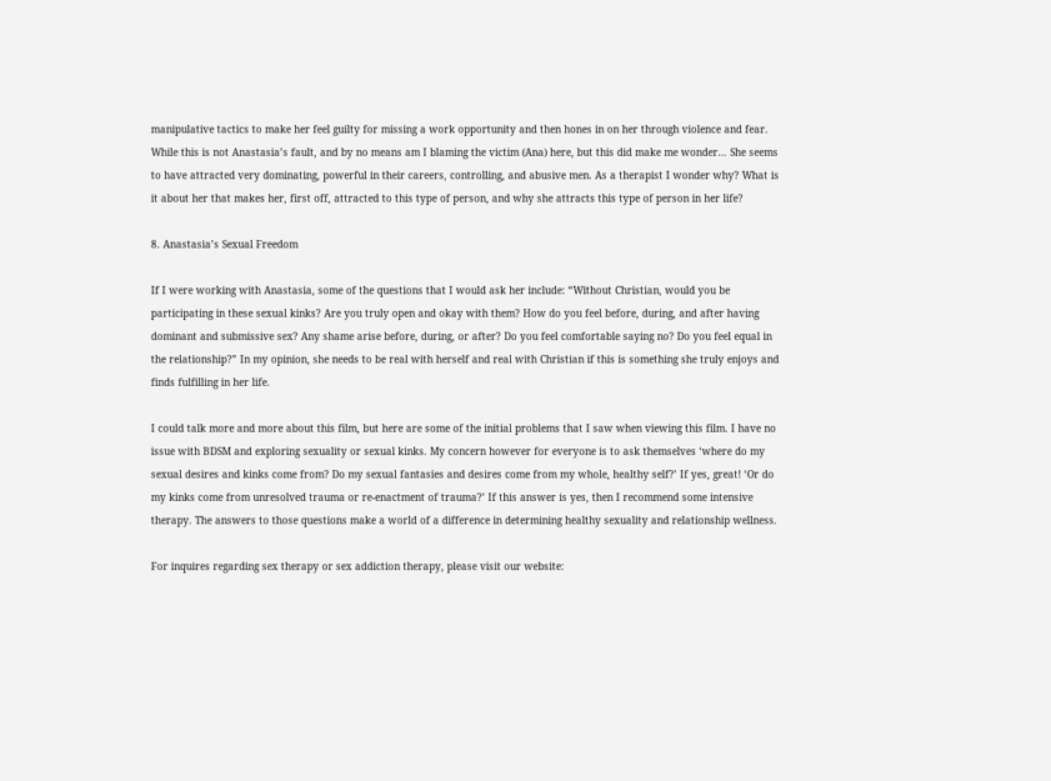manipulative tactics to make her feel guilty for missing a work opportunity and then hones in on her through violence and fear. While this is not Anastasia’s fault, and by no means am I blaming the victim (Ana) here, but this did make me wonder… She seems to have attracted very dominating, powerful in their careers, controlling, and abusive men. As a therapist I wonder why? What is it about her that makes her, first off, attracted to this type of person, and why she attracts this type of person in her life?

8. Anastasia’s Sexual Freedom

If I were working with Anastasia, some of the questions that I would ask her include: “Without Christian, would you be participating in these sexual kinks? Are you truly open and okay with them? How do you feel before, during, and after having dominant and submissive sex? Any shame arise before, during, or after? Do you feel comfortable saying no? Do you feel equal in the relationship?” In my opinion, she needs to be real with herself and real with Christian if this is something she truly enjoys and finds fulfilling in her life.

I could talk more and more about this film, but here are some of the initial problems that I saw when viewing this film. I have no issue with BDSM and exploring sexuality or sexual kinks. My concern however for everyone is to ask themselves ‘where do my sexual desires and kinks come from? Do my sexual fantasies and desires come from my whole, healthy self?’ If yes, great! ‘Or do my kinks come from unresolved trauma or re-enactment of trauma?’ If this answer is yes, then I recommend some intensive therapy. The answers to those questions make a world of a difference in determining healthy sexuality and relationship wellness.

For inquires regarding sex therapy or sex addiction therapy, please visit our website: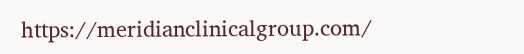https://meridianclinicalgroup.com/